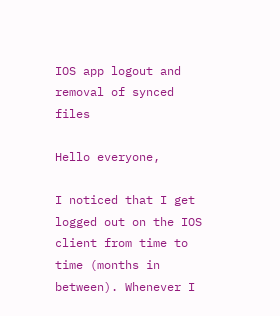IOS app logout and removal of synced files

Hello everyone,

I noticed that I get logged out on the IOS client from time to time (months in between). Whenever I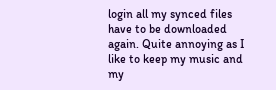login all my synced files have to be downloaded again. Quite annoying as I like to keep my music and my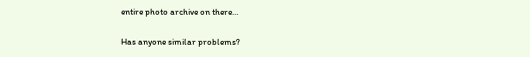entire photo archive on there…

Has anyone similar problems?